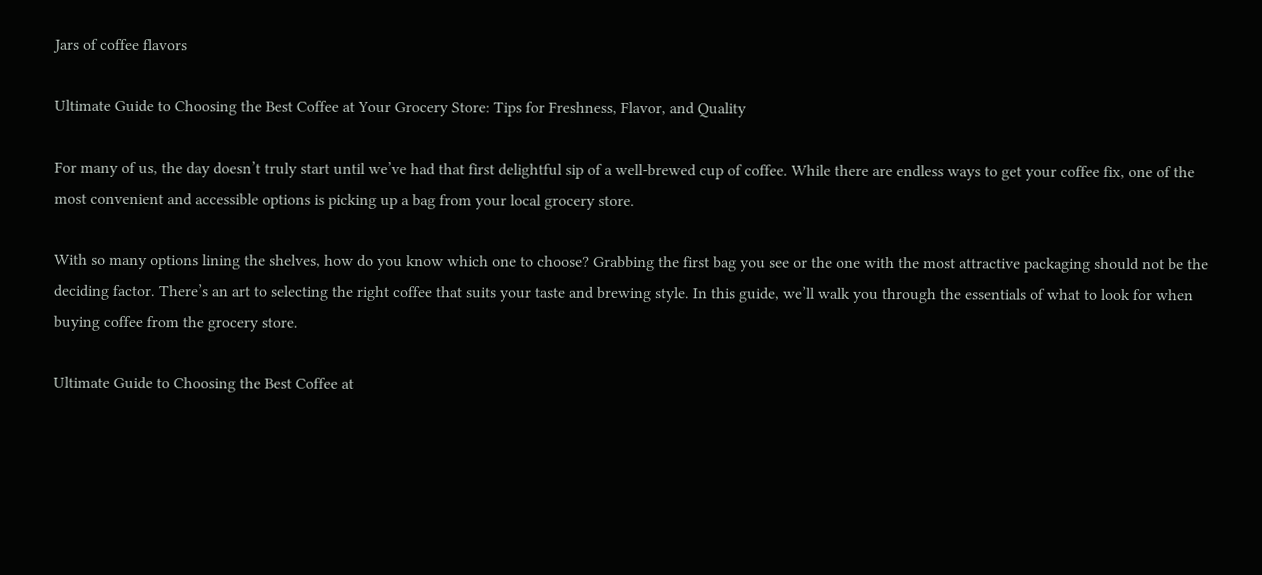Jars of coffee flavors

Ultimate Guide to Choosing the Best Coffee at Your Grocery Store: Tips for Freshness, Flavor, and Quality

For many of us, the day doesn’t truly start until we’ve had that first delightful sip of a well-brewed cup of coffee. While there are endless ways to get your coffee fix, one of the most convenient and accessible options is picking up a bag from your local grocery store.

With so many options lining the shelves, how do you know which one to choose? Grabbing the first bag you see or the one with the most attractive packaging should not be the deciding factor. There’s an art to selecting the right coffee that suits your taste and brewing style. In this guide, we’ll walk you through the essentials of what to look for when buying coffee from the grocery store.

Ultimate Guide to Choosing the Best Coffee at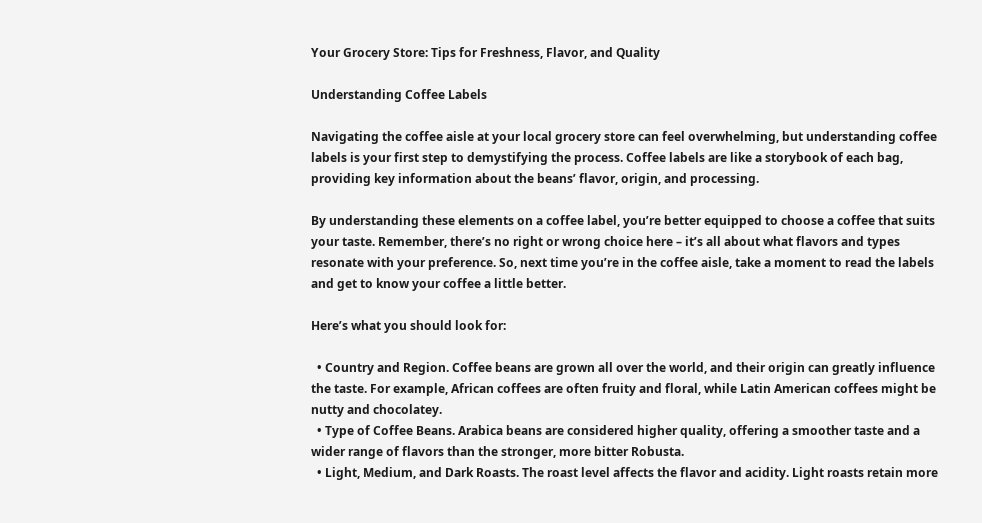Your Grocery Store: Tips for Freshness, Flavor, and Quality

Understanding Coffee Labels

Navigating the coffee aisle at your local grocery store can feel overwhelming, but understanding coffee labels is your first step to demystifying the process. Coffee labels are like a storybook of each bag, providing key information about the beans’ flavor, origin, and processing.

By understanding these elements on a coffee label, you’re better equipped to choose a coffee that suits your taste. Remember, there’s no right or wrong choice here – it’s all about what flavors and types resonate with your preference. So, next time you’re in the coffee aisle, take a moment to read the labels and get to know your coffee a little better.

Here’s what you should look for:

  • Country and Region. Coffee beans are grown all over the world, and their origin can greatly influence the taste. For example, African coffees are often fruity and floral, while Latin American coffees might be nutty and chocolatey.
  • Type of Coffee Beans. Arabica beans are considered higher quality, offering a smoother taste and a wider range of flavors than the stronger, more bitter Robusta.
  • Light, Medium, and Dark Roasts. The roast level affects the flavor and acidity. Light roasts retain more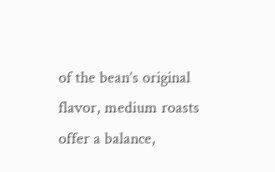of the bean’s original flavor, medium roasts offer a balance,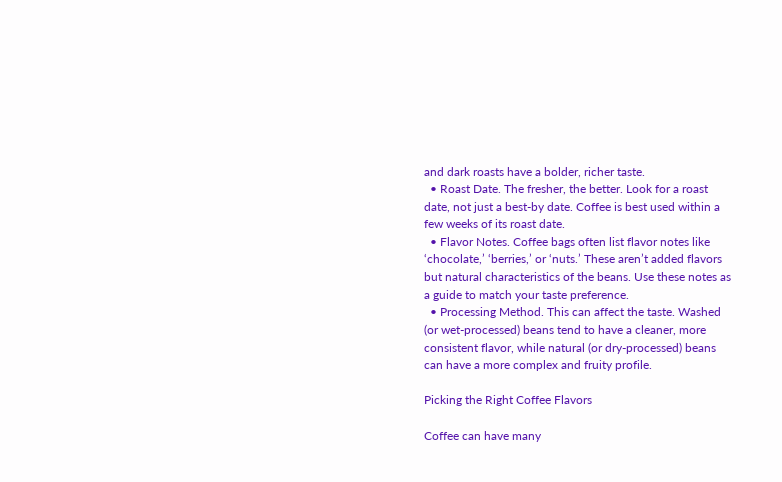and dark roasts have a bolder, richer taste.
  • Roast Date. The fresher, the better. Look for a roast date, not just a best-by date. Coffee is best used within a few weeks of its roast date.
  • Flavor Notes. Coffee bags often list flavor notes like ‘chocolate,’ ‘berries,’ or ‘nuts.’ These aren’t added flavors but natural characteristics of the beans. Use these notes as a guide to match your taste preference.
  • Processing Method. This can affect the taste. Washed (or wet-processed) beans tend to have a cleaner, more consistent flavor, while natural (or dry-processed) beans can have a more complex and fruity profile.

Picking the Right Coffee Flavors

Coffee can have many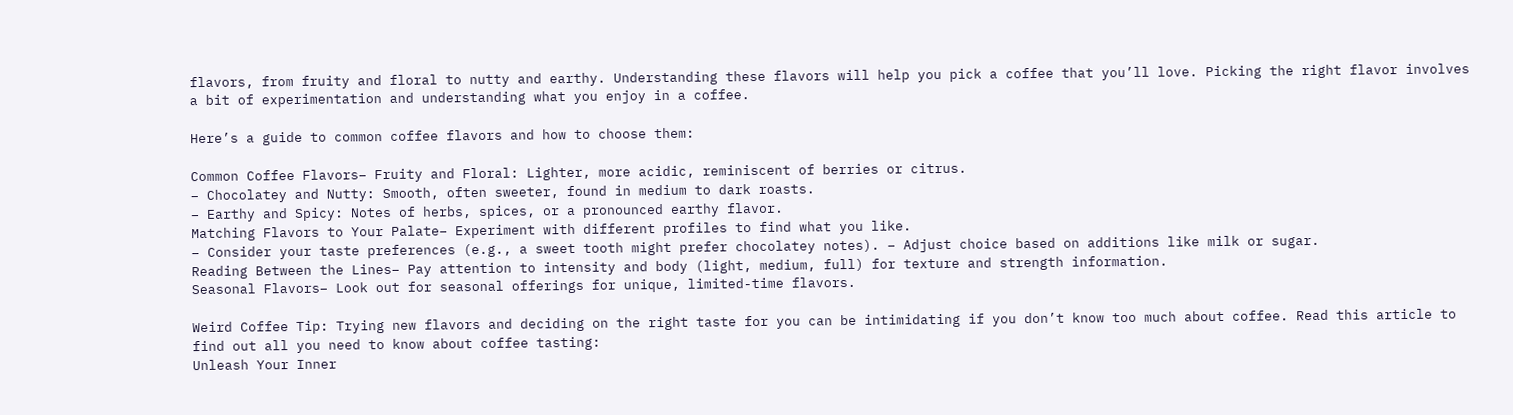flavors, from fruity and floral to nutty and earthy. Understanding these flavors will help you pick a coffee that you’ll love. Picking the right flavor involves a bit of experimentation and understanding what you enjoy in a coffee.

Here’s a guide to common coffee flavors and how to choose them:

Common Coffee Flavors– Fruity and Floral: Lighter, more acidic, reminiscent of berries or citrus.
– Chocolatey and Nutty: Smooth, often sweeter, found in medium to dark roasts.
– Earthy and Spicy: Notes of herbs, spices, or a pronounced earthy flavor.
Matching Flavors to Your Palate– Experiment with different profiles to find what you like.
– Consider your taste preferences (e.g., a sweet tooth might prefer chocolatey notes). – Adjust choice based on additions like milk or sugar.
Reading Between the Lines– Pay attention to intensity and body (light, medium, full) for texture and strength information.
Seasonal Flavors– Look out for seasonal offerings for unique, limited-time flavors.

Weird Coffee Tip: Trying new flavors and deciding on the right taste for you can be intimidating if you don’t know too much about coffee. Read this article to find out all you need to know about coffee tasting:
Unleash Your Inner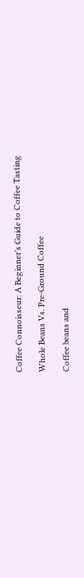Coffee Connoisseur: A Beginner’s Guide to Coffee Tasting

Whole Beans Vs. Pre-Ground Coffee

Coffee beans and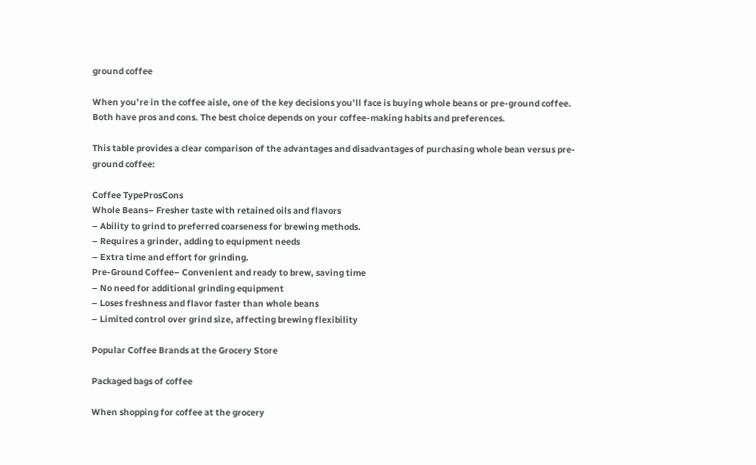ground coffee

When you’re in the coffee aisle, one of the key decisions you’ll face is buying whole beans or pre-ground coffee. Both have pros and cons. The best choice depends on your coffee-making habits and preferences.

This table provides a clear comparison of the advantages and disadvantages of purchasing whole bean versus pre-ground coffee:

Coffee TypeProsCons
Whole Beans– Fresher taste with retained oils and flavors
– Ability to grind to preferred coarseness for brewing methods.
– Requires a grinder, adding to equipment needs
– Extra time and effort for grinding.
Pre-Ground Coffee– Convenient and ready to brew, saving time
– No need for additional grinding equipment
– Loses freshness and flavor faster than whole beans
– Limited control over grind size, affecting brewing flexibility

Popular Coffee Brands at the Grocery Store

Packaged bags of coffee

When shopping for coffee at the grocery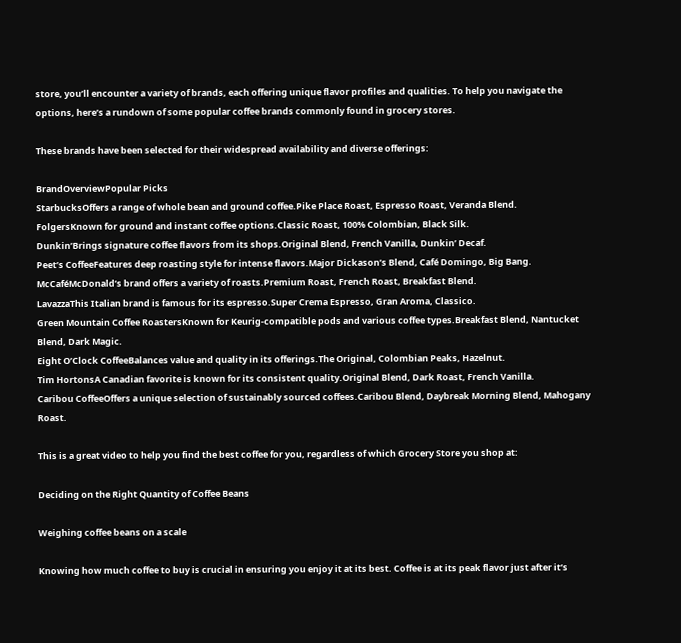store, you’ll encounter a variety of brands, each offering unique flavor profiles and qualities. To help you navigate the options, here’s a rundown of some popular coffee brands commonly found in grocery stores.

These brands have been selected for their widespread availability and diverse offerings:

BrandOverviewPopular Picks
StarbucksOffers a range of whole bean and ground coffee.Pike Place Roast, Espresso Roast, Veranda Blend.
FolgersKnown for ground and instant coffee options.Classic Roast, 100% Colombian, Black Silk.
Dunkin’Brings signature coffee flavors from its shops.Original Blend, French Vanilla, Dunkin’ Decaf.
Peet’s CoffeeFeatures deep roasting style for intense flavors.Major Dickason’s Blend, Café Domingo, Big Bang.
McCaféMcDonald’s brand offers a variety of roasts.Premium Roast, French Roast, Breakfast Blend.
LavazzaThis Italian brand is famous for its espresso.Super Crema Espresso, Gran Aroma, Classico.
Green Mountain Coffee RoastersKnown for Keurig-compatible pods and various coffee types.Breakfast Blend, Nantucket Blend, Dark Magic.
Eight O’Clock CoffeeBalances value and quality in its offerings.The Original, Colombian Peaks, Hazelnut.
Tim HortonsA Canadian favorite is known for its consistent quality.Original Blend, Dark Roast, French Vanilla.
Caribou CoffeeOffers a unique selection of sustainably sourced coffees.Caribou Blend, Daybreak Morning Blend, Mahogany Roast.

This is a great video to help you find the best coffee for you, regardless of which Grocery Store you shop at:

Deciding on the Right Quantity of Coffee Beans

Weighing coffee beans on a scale

Knowing how much coffee to buy is crucial in ensuring you enjoy it at its best. Coffee is at its peak flavor just after it’s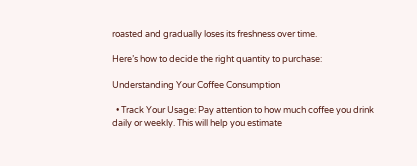roasted and gradually loses its freshness over time.

Here’s how to decide the right quantity to purchase:

Understanding Your Coffee Consumption

  • Track Your Usage: Pay attention to how much coffee you drink daily or weekly. This will help you estimate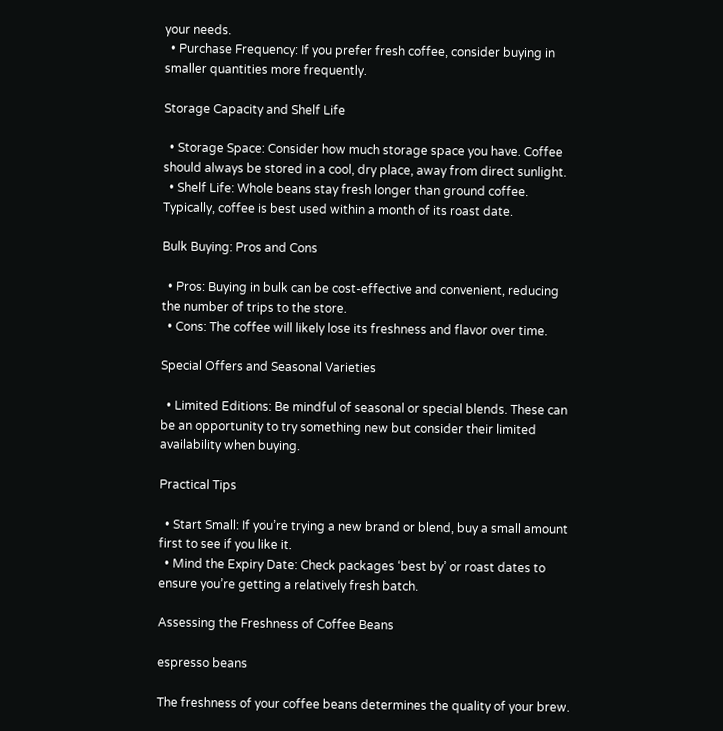your needs.
  • Purchase Frequency: If you prefer fresh coffee, consider buying in smaller quantities more frequently.

Storage Capacity and Shelf Life

  • Storage Space: Consider how much storage space you have. Coffee should always be stored in a cool, dry place, away from direct sunlight.
  • Shelf Life: Whole beans stay fresh longer than ground coffee. Typically, coffee is best used within a month of its roast date.

Bulk Buying: Pros and Cons

  • Pros: Buying in bulk can be cost-effective and convenient, reducing the number of trips to the store.
  • Cons: The coffee will likely lose its freshness and flavor over time.

Special Offers and Seasonal Varieties

  • Limited Editions: Be mindful of seasonal or special blends. These can be an opportunity to try something new but consider their limited availability when buying.

Practical Tips

  • Start Small: If you’re trying a new brand or blend, buy a small amount first to see if you like it.
  • Mind the Expiry Date: Check packages ‘best by’ or roast dates to ensure you’re getting a relatively fresh batch.

Assessing the Freshness of Coffee Beans

espresso beans

The freshness of your coffee beans determines the quality of your brew.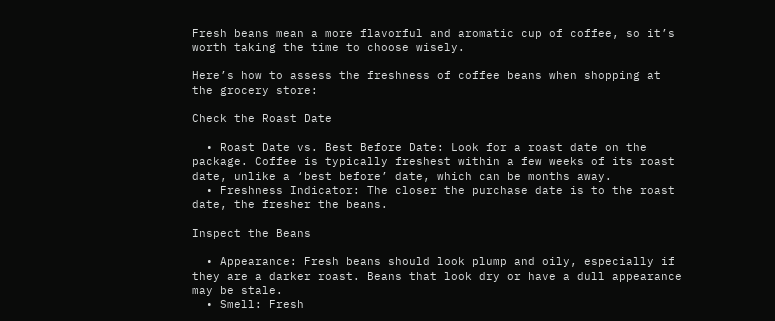Fresh beans mean a more flavorful and aromatic cup of coffee, so it’s worth taking the time to choose wisely.

Here’s how to assess the freshness of coffee beans when shopping at the grocery store:

Check the Roast Date

  • Roast Date vs. Best Before Date: Look for a roast date on the package. Coffee is typically freshest within a few weeks of its roast date, unlike a ‘best before’ date, which can be months away.
  • Freshness Indicator: The closer the purchase date is to the roast date, the fresher the beans.

Inspect the Beans

  • Appearance: Fresh beans should look plump and oily, especially if they are a darker roast. Beans that look dry or have a dull appearance may be stale.
  • Smell: Fresh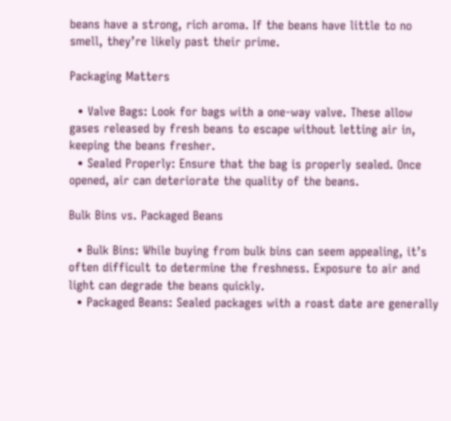beans have a strong, rich aroma. If the beans have little to no smell, they’re likely past their prime.

Packaging Matters

  • Valve Bags: Look for bags with a one-way valve. These allow gases released by fresh beans to escape without letting air in, keeping the beans fresher.
  • Sealed Properly: Ensure that the bag is properly sealed. Once opened, air can deteriorate the quality of the beans.

Bulk Bins vs. Packaged Beans

  • Bulk Bins: While buying from bulk bins can seem appealing, it’s often difficult to determine the freshness. Exposure to air and light can degrade the beans quickly.
  • Packaged Beans: Sealed packages with a roast date are generally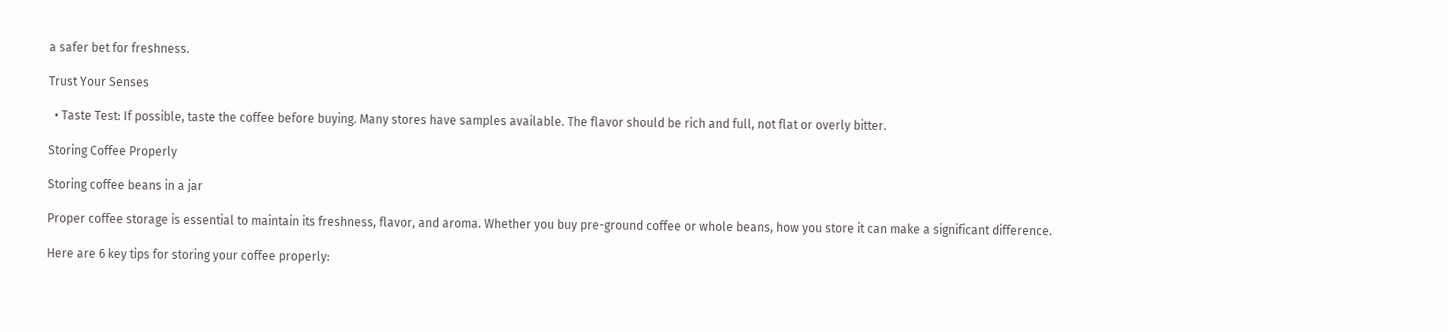a safer bet for freshness.

Trust Your Senses

  • Taste Test: If possible, taste the coffee before buying. Many stores have samples available. The flavor should be rich and full, not flat or overly bitter.

Storing Coffee Properly

Storing coffee beans in a jar

Proper coffee storage is essential to maintain its freshness, flavor, and aroma. Whether you buy pre-ground coffee or whole beans, how you store it can make a significant difference.

Here are 6 key tips for storing your coffee properly: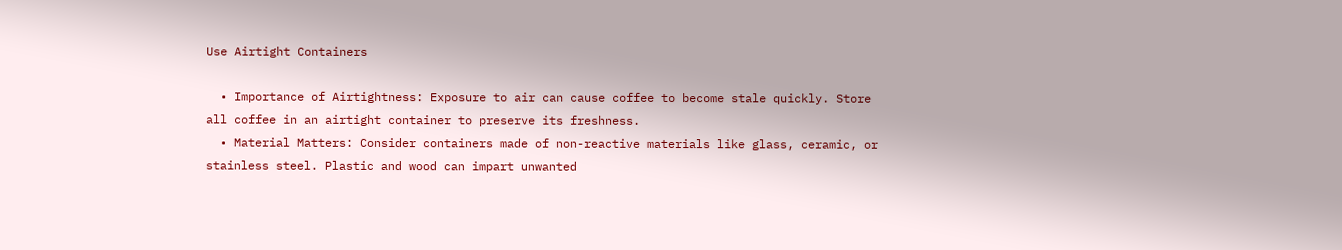Use Airtight Containers

  • Importance of Airtightness: Exposure to air can cause coffee to become stale quickly. Store all coffee in an airtight container to preserve its freshness.
  • Material Matters: Consider containers made of non-reactive materials like glass, ceramic, or stainless steel. Plastic and wood can impart unwanted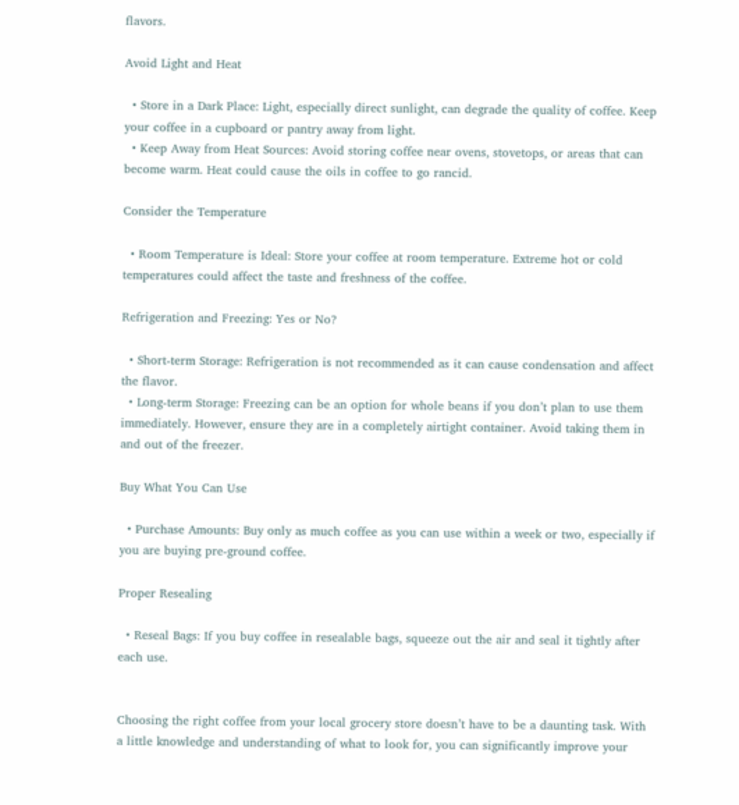flavors.

Avoid Light and Heat

  • Store in a Dark Place: Light, especially direct sunlight, can degrade the quality of coffee. Keep your coffee in a cupboard or pantry away from light.
  • Keep Away from Heat Sources: Avoid storing coffee near ovens, stovetops, or areas that can become warm. Heat could cause the oils in coffee to go rancid.

Consider the Temperature

  • Room Temperature is Ideal: Store your coffee at room temperature. Extreme hot or cold temperatures could affect the taste and freshness of the coffee.

Refrigeration and Freezing: Yes or No?

  • Short-term Storage: Refrigeration is not recommended as it can cause condensation and affect the flavor.
  • Long-term Storage: Freezing can be an option for whole beans if you don’t plan to use them immediately. However, ensure they are in a completely airtight container. Avoid taking them in and out of the freezer.

Buy What You Can Use

  • Purchase Amounts: Buy only as much coffee as you can use within a week or two, especially if you are buying pre-ground coffee.

Proper Resealing

  • Reseal Bags: If you buy coffee in resealable bags, squeeze out the air and seal it tightly after each use.


Choosing the right coffee from your local grocery store doesn’t have to be a daunting task. With a little knowledge and understanding of what to look for, you can significantly improve your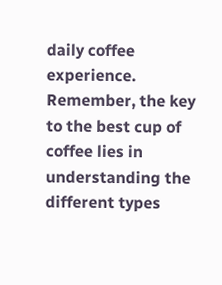daily coffee experience. Remember, the key to the best cup of coffee lies in understanding the different types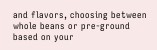and flavors, choosing between whole beans or pre-ground based on your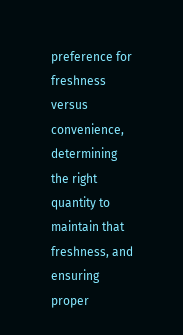preference for freshness versus convenience, determining the right quantity to maintain that freshness, and ensuring proper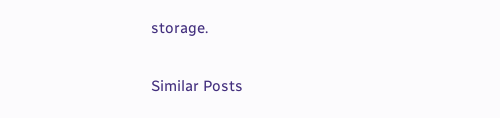storage.

Similar Posts